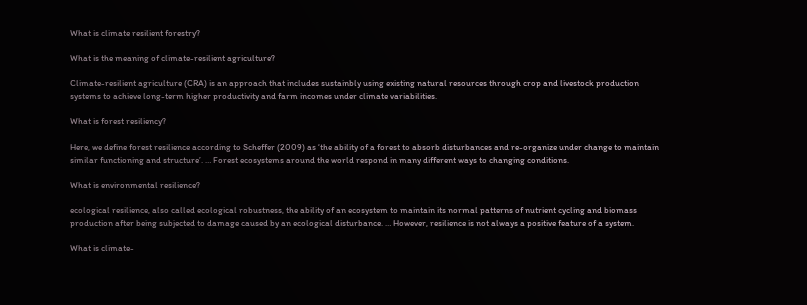What is climate resilient forestry?

What is the meaning of climate-resilient agriculture?

Climate-resilient agriculture (CRA) is an approach that includes sustainbly using existing natural resources through crop and livestock production systems to achieve long-term higher productivity and farm incomes under climate variabilities.

What is forest resiliency?

Here, we define forest resilience according to Scheffer (2009) as ‘the ability of a forest to absorb disturbances and re-organize under change to maintain similar functioning and structure’. … Forest ecosystems around the world respond in many different ways to changing conditions.

What is environmental resilience?

ecological resilience, also called ecological robustness, the ability of an ecosystem to maintain its normal patterns of nutrient cycling and biomass production after being subjected to damage caused by an ecological disturbance. … However, resilience is not always a positive feature of a system.

What is climate-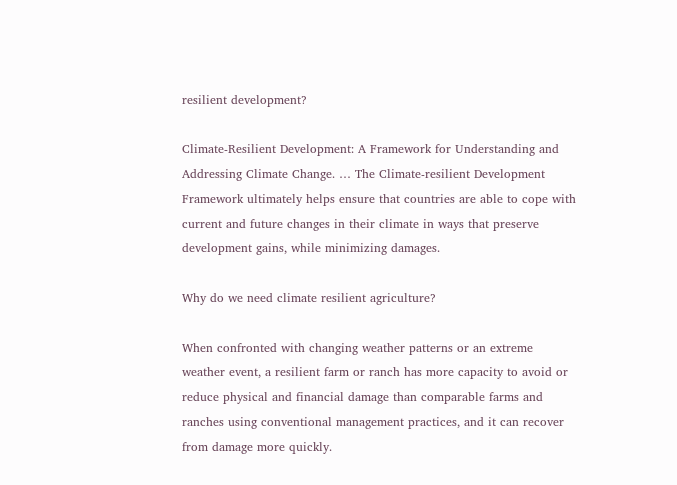resilient development?

Climate-Resilient Development: A Framework for Understanding and Addressing Climate Change. … The Climate-resilient Development Framework ultimately helps ensure that countries are able to cope with current and future changes in their climate in ways that preserve development gains, while minimizing damages.

Why do we need climate resilient agriculture?

When confronted with changing weather patterns or an extreme weather event, a resilient farm or ranch has more capacity to avoid or reduce physical and financial damage than comparable farms and ranches using conventional management practices, and it can recover from damage more quickly.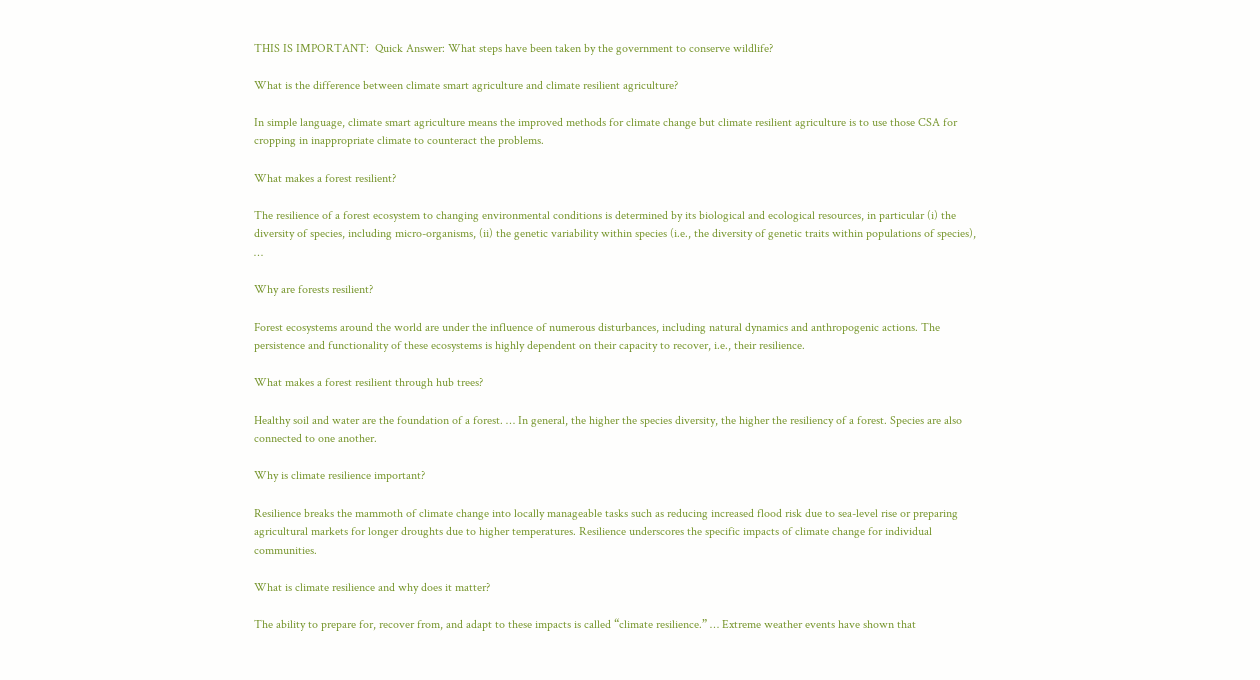THIS IS IMPORTANT:  Quick Answer: What steps have been taken by the government to conserve wildlife?

What is the difference between climate smart agriculture and climate resilient agriculture?

In simple language, climate smart agriculture means the improved methods for climate change but climate resilient agriculture is to use those CSA for cropping in inappropriate climate to counteract the problems.

What makes a forest resilient?

The resilience of a forest ecosystem to changing environmental conditions is determined by its biological and ecological resources, in particular (i) the diversity of species, including micro-organisms, (ii) the genetic variability within species (i.e., the diversity of genetic traits within populations of species), …

Why are forests resilient?

Forest ecosystems around the world are under the influence of numerous disturbances, including natural dynamics and anthropogenic actions. The persistence and functionality of these ecosystems is highly dependent on their capacity to recover, i.e., their resilience.

What makes a forest resilient through hub trees?

Healthy soil and water are the foundation of a forest. … In general, the higher the species diversity, the higher the resiliency of a forest. Species are also connected to one another.

Why is climate resilience important?

Resilience breaks the mammoth of climate change into locally manageable tasks such as reducing increased flood risk due to sea-level rise or preparing agricultural markets for longer droughts due to higher temperatures. Resilience underscores the specific impacts of climate change for individual communities.

What is climate resilience and why does it matter?

The ability to prepare for, recover from, and adapt to these impacts is called “climate resilience.” … Extreme weather events have shown that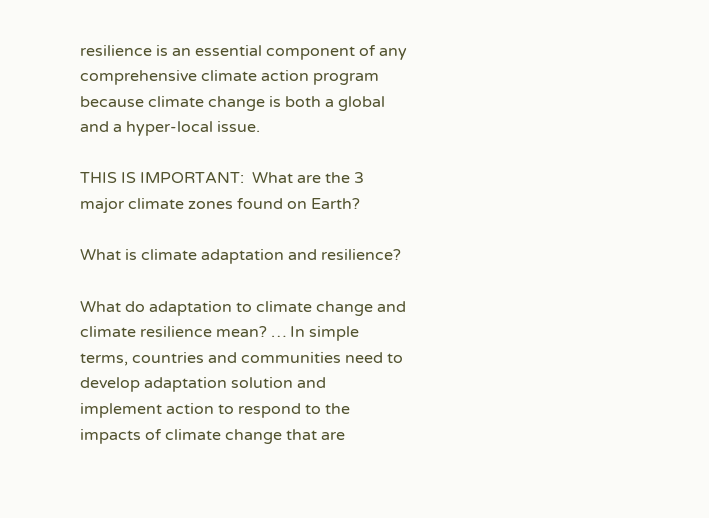resilience is an essential component of any comprehensive climate action program because climate change is both a global and a hyper-local issue.

THIS IS IMPORTANT:  What are the 3 major climate zones found on Earth?

What is climate adaptation and resilience?

What do adaptation to climate change and climate resilience mean? … In simple terms, countries and communities need to develop adaptation solution and implement action to respond to the impacts of climate change that are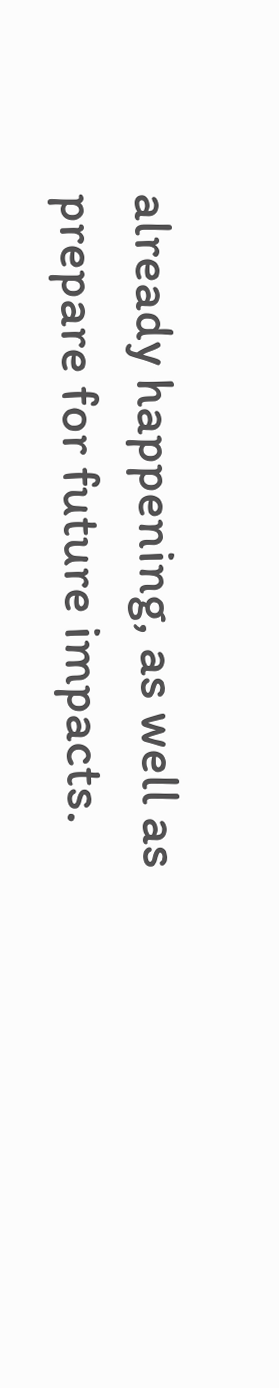already happening, as well as prepare for future impacts.